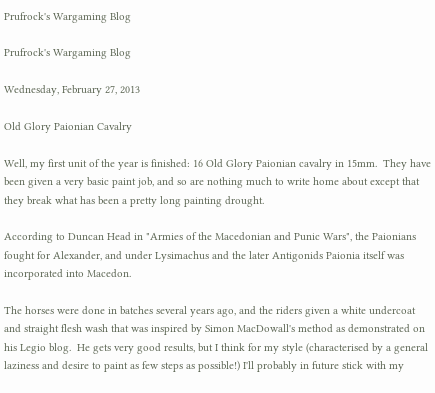Prufrock's Wargaming Blog

Prufrock's Wargaming Blog

Wednesday, February 27, 2013

Old Glory Paionian Cavalry

Well, my first unit of the year is finished: 16 Old Glory Paionian cavalry in 15mm.  They have been given a very basic paint job, and so are nothing much to write home about except that they break what has been a pretty long painting drought.

According to Duncan Head in "Armies of the Macedonian and Punic Wars", the Paionians fought for Alexander, and under Lysimachus and the later Antigonids Paionia itself was incorporated into Macedon.

The horses were done in batches several years ago, and the riders given a white undercoat and straight flesh wash that was inspired by Simon MacDowall's method as demonstrated on his Legio blog.  He gets very good results, but I think for my style (characterised by a general laziness and desire to paint as few steps as possible!) I'll probably in future stick with my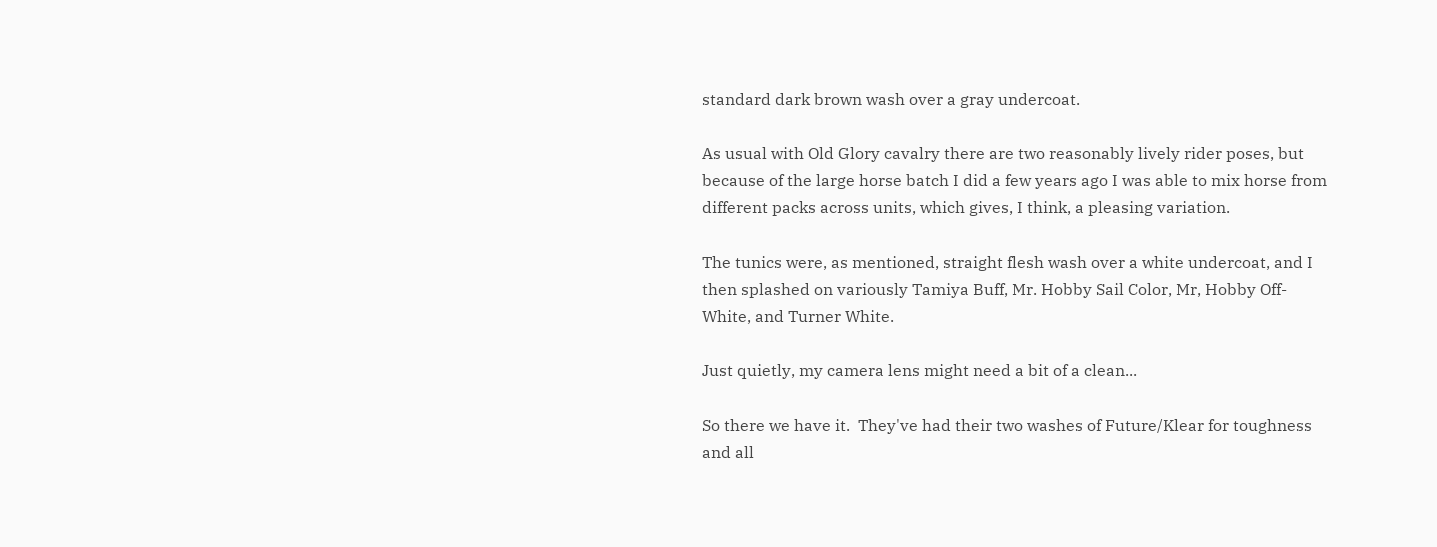standard dark brown wash over a gray undercoat.

As usual with Old Glory cavalry there are two reasonably lively rider poses, but because of the large horse batch I did a few years ago I was able to mix horse from different packs across units, which gives, I think, a pleasing variation.

The tunics were, as mentioned, straight flesh wash over a white undercoat, and I then splashed on variously Tamiya Buff, Mr. Hobby Sail Color, Mr, Hobby Off-White, and Turner White.

Just quietly, my camera lens might need a bit of a clean...

So there we have it.  They've had their two washes of Future/Klear for toughness and all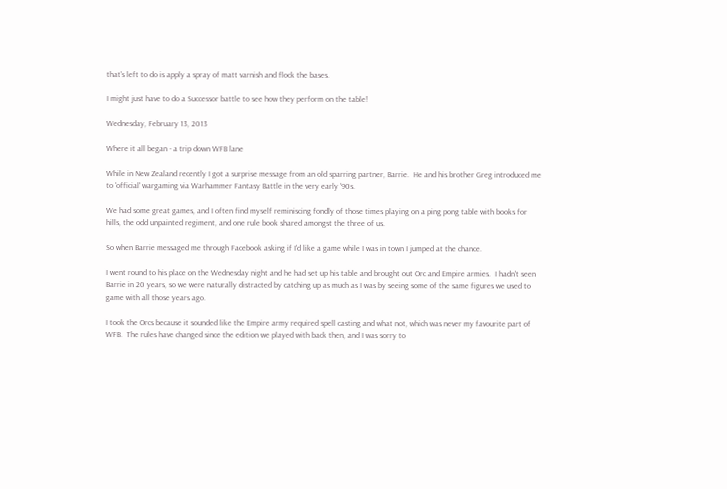that's left to do is apply a spray of matt varnish and flock the bases.

I might just have to do a Successor battle to see how they perform on the table!

Wednesday, February 13, 2013

Where it all began - a trip down WFB lane

While in New Zealand recently I got a surprise message from an old sparring partner, Barrie.  He and his brother Greg introduced me to 'official' wargaming via Warhammer Fantasy Battle in the very early '90s.

We had some great games, and I often find myself reminiscing fondly of those times playing on a ping pong table with books for hills, the odd unpainted regiment, and one rule book shared amongst the three of us.

So when Barrie messaged me through Facebook asking if I'd like a game while I was in town I jumped at the chance.

I went round to his place on the Wednesday night and he had set up his table and brought out Orc and Empire armies.  I hadn't seen Barrie in 20 years, so we were naturally distracted by catching up as much as I was by seeing some of the same figures we used to game with all those years ago.

I took the Orcs because it sounded like the Empire army required spell casting and what not, which was never my favourite part of WFB.  The rules have changed since the edition we played with back then, and I was sorry to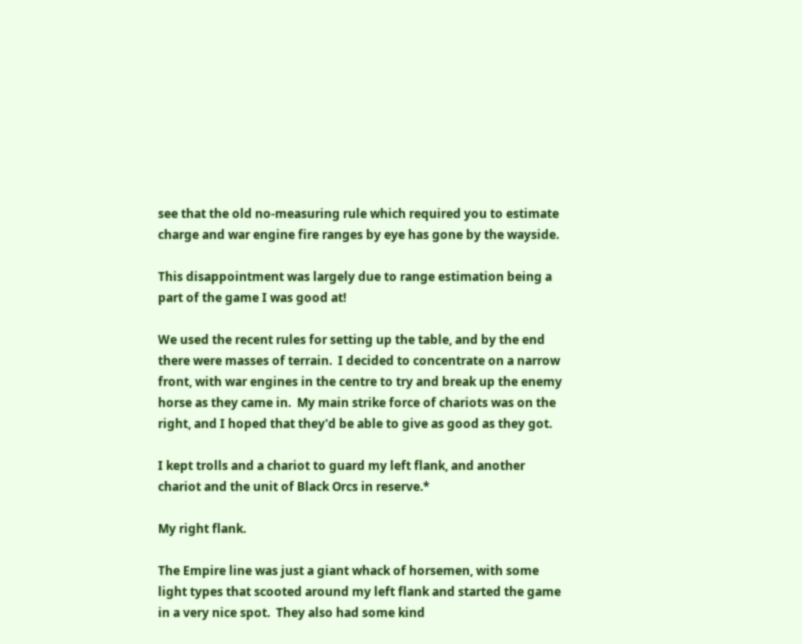see that the old no-measuring rule which required you to estimate charge and war engine fire ranges by eye has gone by the wayside.

This disappointment was largely due to range estimation being a part of the game I was good at!

We used the recent rules for setting up the table, and by the end there were masses of terrain.  I decided to concentrate on a narrow front, with war engines in the centre to try and break up the enemy horse as they came in.  My main strike force of chariots was on the right, and I hoped that they'd be able to give as good as they got.

I kept trolls and a chariot to guard my left flank, and another chariot and the unit of Black Orcs in reserve.*

My right flank.

The Empire line was just a giant whack of horsemen, with some light types that scooted around my left flank and started the game in a very nice spot.  They also had some kind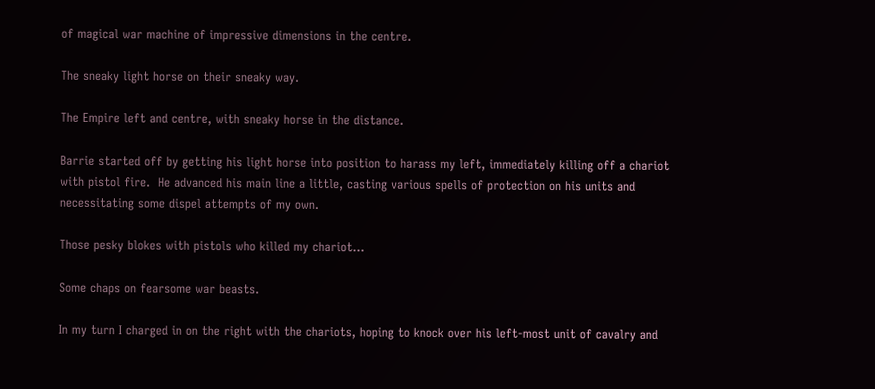of magical war machine of impressive dimensions in the centre.

The sneaky light horse on their sneaky way.

The Empire left and centre, with sneaky horse in the distance.

Barrie started off by getting his light horse into position to harass my left, immediately killing off a chariot with pistol fire.  He advanced his main line a little, casting various spells of protection on his units and necessitating some dispel attempts of my own.

Those pesky blokes with pistols who killed my chariot...

Some chaps on fearsome war beasts.

In my turn I charged in on the right with the chariots, hoping to knock over his left-most unit of cavalry and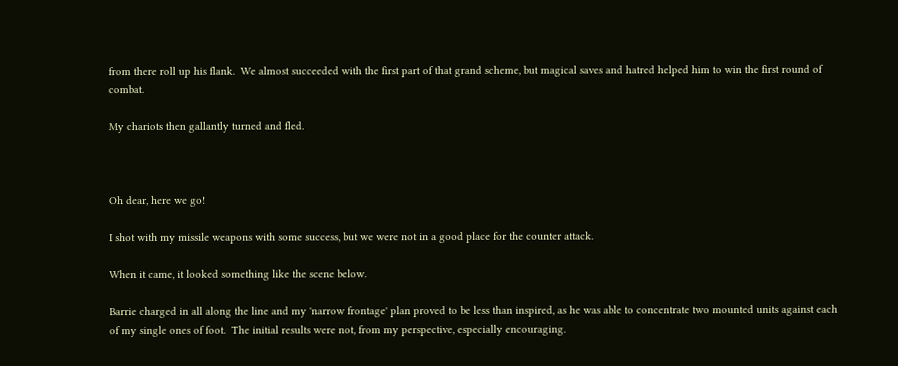from there roll up his flank.  We almost succeeded with the first part of that grand scheme, but magical saves and hatred helped him to win the first round of combat.

My chariots then gallantly turned and fled.



Oh dear, here we go!

I shot with my missile weapons with some success, but we were not in a good place for the counter attack.

When it came, it looked something like the scene below.

Barrie charged in all along the line and my 'narrow frontage' plan proved to be less than inspired, as he was able to concentrate two mounted units against each of my single ones of foot.  The initial results were not, from my perspective, especially encouraging.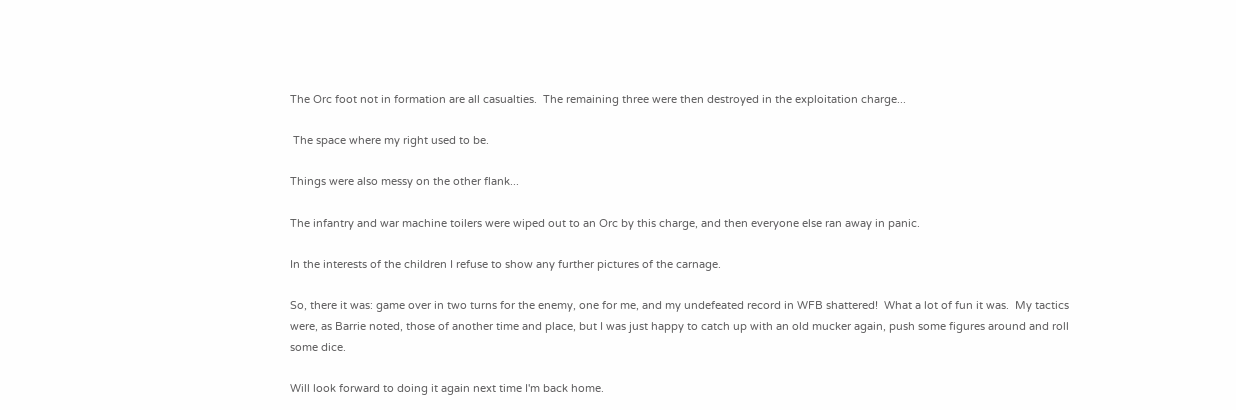The Orc foot not in formation are all casualties.  The remaining three were then destroyed in the exploitation charge...

 The space where my right used to be.

Things were also messy on the other flank...

The infantry and war machine toilers were wiped out to an Orc by this charge, and then everyone else ran away in panic.

In the interests of the children I refuse to show any further pictures of the carnage.

So, there it was: game over in two turns for the enemy, one for me, and my undefeated record in WFB shattered!  What a lot of fun it was.  My tactics were, as Barrie noted, those of another time and place, but I was just happy to catch up with an old mucker again, push some figures around and roll some dice.

Will look forward to doing it again next time I'm back home.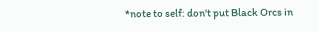*note to self: don't put Black Orcs in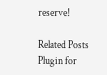reserve!

Related Posts Plugin for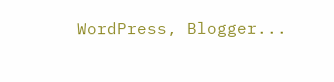WordPress, Blogger...